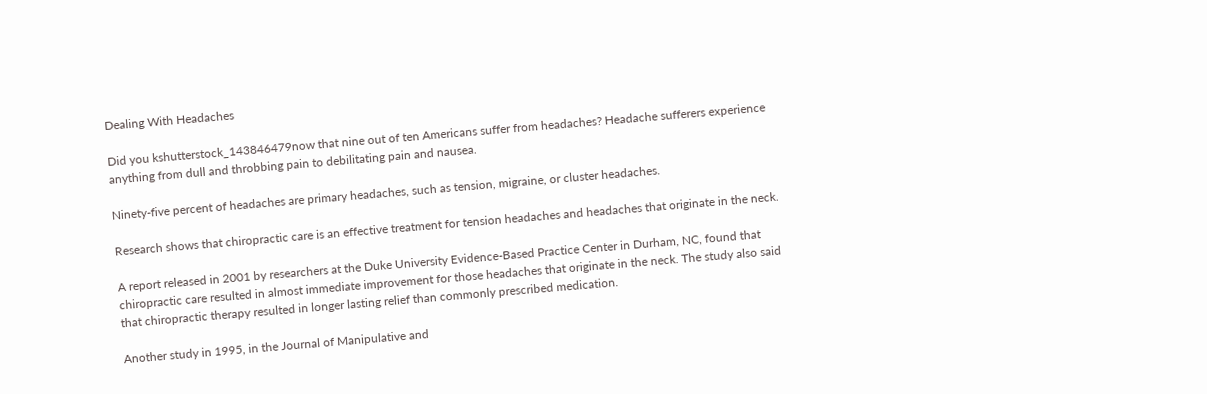Dealing With Headaches

Did you kshutterstock_143846479now that nine out of ten Americans suffer from headaches? Headache sufferers experience anything from dull and throbbing pain to debilitating pain and nausea.

Ninety-five percent of headaches are primary headaches, such as tension, migraine, or cluster headaches.

Research shows that chiropractic care is an effective treatment for tension headaches and headaches that originate in the neck.

A report released in 2001 by researchers at the Duke University Evidence-Based Practice Center in Durham, NC, found that chiropractic care resulted in almost immediate improvement for those headaches that originate in the neck. The study also said that chiropractic therapy resulted in longer lasting relief than commonly prescribed medication.

Another study in 1995, in the Journal of Manipulative and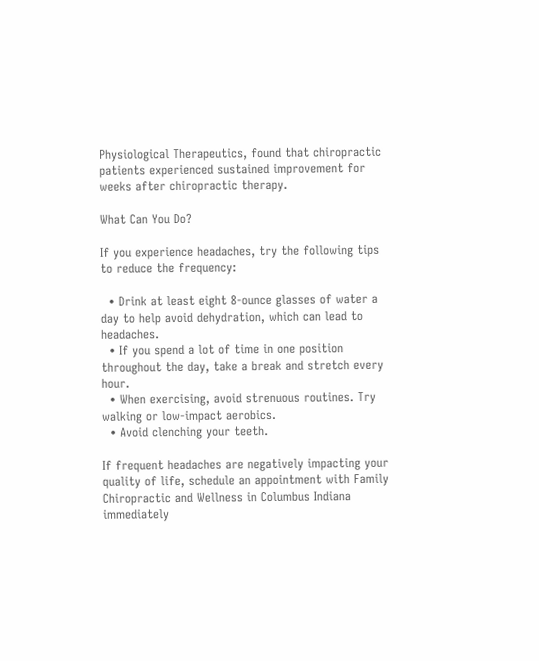Physiological Therapeutics, found that chiropractic patients experienced sustained improvement for weeks after chiropractic therapy.

What Can You Do?

If you experience headaches, try the following tips to reduce the frequency:

  • Drink at least eight 8-ounce glasses of water a day to help avoid dehydration, which can lead to headaches.
  • If you spend a lot of time in one position throughout the day, take a break and stretch every hour.
  • When exercising, avoid strenuous routines. Try walking or low-impact aerobics.
  • Avoid clenching your teeth.

If frequent headaches are negatively impacting your quality of life, schedule an appointment with Family Chiropractic and Wellness in Columbus Indiana immediately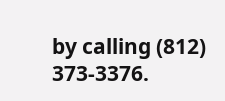by calling (812) 373-3376.